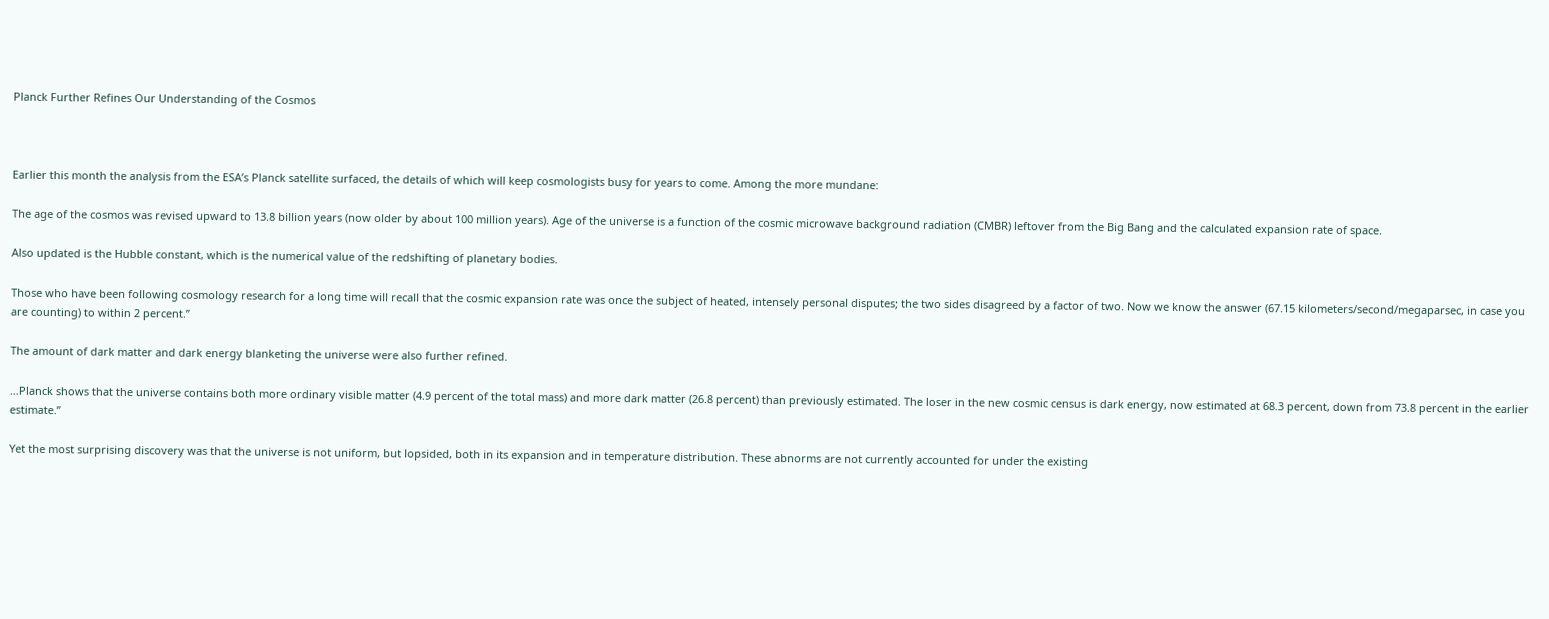Planck Further Refines Our Understanding of the Cosmos



Earlier this month the analysis from the ESA’s Planck satellite surfaced, the details of which will keep cosmologists busy for years to come. Among the more mundane:

The age of the cosmos was revised upward to 13.8 billion years (now older by about 100 million years). Age of the universe is a function of the cosmic microwave background radiation (CMBR) leftover from the Big Bang and the calculated expansion rate of space.

Also updated is the Hubble constant, which is the numerical value of the redshifting of planetary bodies.

Those who have been following cosmology research for a long time will recall that the cosmic expansion rate was once the subject of heated, intensely personal disputes; the two sides disagreed by a factor of two. Now we know the answer (67.15 kilometers/second/megaparsec, in case you are counting) to within 2 percent.”

The amount of dark matter and dark energy blanketing the universe were also further refined.

…Planck shows that the universe contains both more ordinary visible matter (4.9 percent of the total mass) and more dark matter (26.8 percent) than previously estimated. The loser in the new cosmic census is dark energy, now estimated at 68.3 percent, down from 73.8 percent in the earlier estimate.”

Yet the most surprising discovery was that the universe is not uniform, but lopsided, both in its expansion and in temperature distribution. These abnorms are not currently accounted for under the existing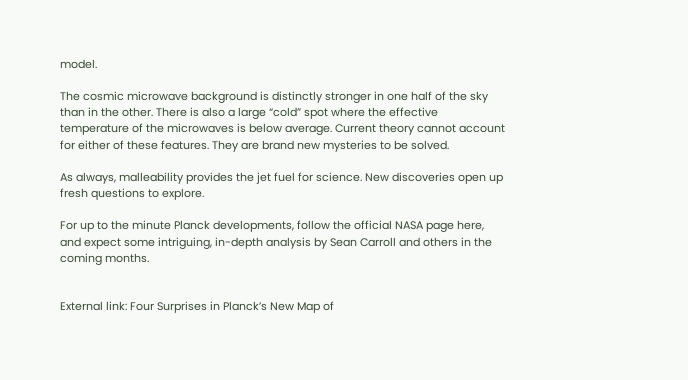model.

The cosmic microwave background is distinctly stronger in one half of the sky than in the other. There is also a large “cold” spot where the effective temperature of the microwaves is below average. Current theory cannot account for either of these features. They are brand new mysteries to be solved.

As always, malleability provides the jet fuel for science. New discoveries open up fresh questions to explore.

For up to the minute Planck developments, follow the official NASA page here, and expect some intriguing, in-depth analysis by Sean Carroll and others in the coming months.


External link: Four Surprises in Planck’s New Map of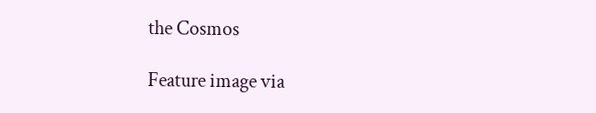the Cosmos

Feature image via